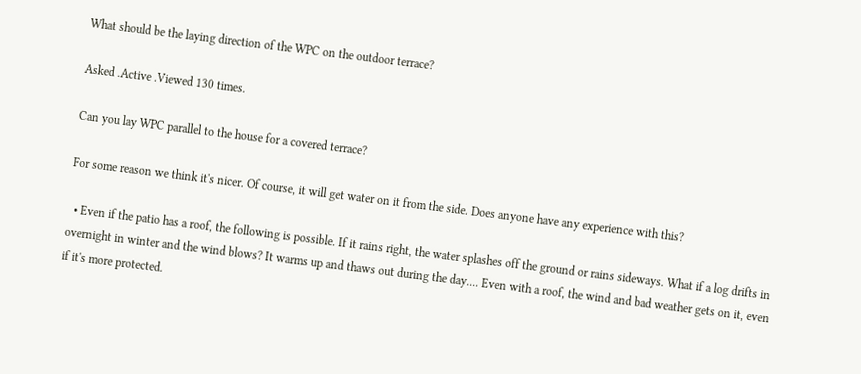What should be the laying direction of the WPC on the outdoor terrace?

Asked .Active .Viewed 130 times.

Can you lay WPC parallel to the house for a covered terrace?

For some reason we think it's nicer. Of course, it will get water on it from the side. Does anyone have any experience with this?

  • Even if the patio has a roof, the following is possible. If it rains right, the water splashes off the ground or rains sideways. What if a log drifts in overnight in winter and the wind blows? It warms up and thaws out during the day.... Even with a roof, the wind and bad weather gets on it, even if it's more protected.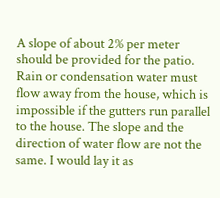A slope of about 2% per meter should be provided for the patio. Rain or condensation water must flow away from the house, which is impossible if the gutters run parallel to the house. The slope and the direction of water flow are not the same. I would lay it as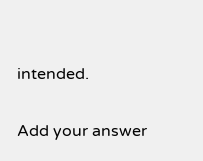intended.

Add your answer